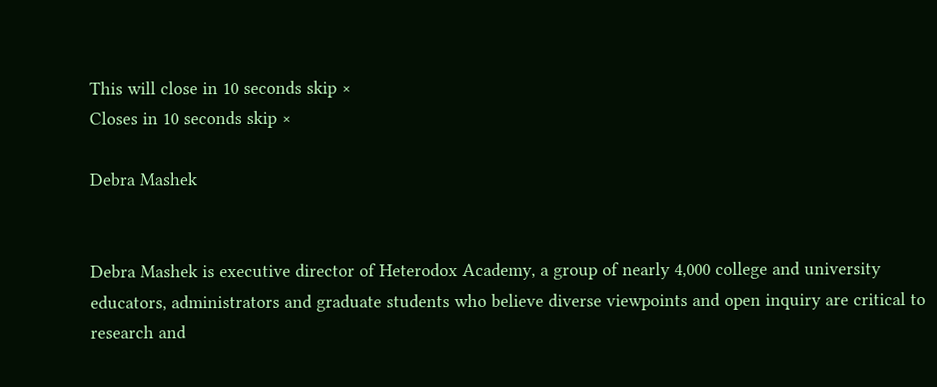This will close in 10 seconds skip ×
Closes in 10 seconds skip ×

Debra Mashek


Debra Mashek is executive director of Heterodox Academy, a group of nearly 4,000 college and university educators, administrators and graduate students who believe diverse viewpoints and open inquiry are critical to research and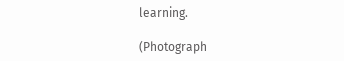learning.

(Photograph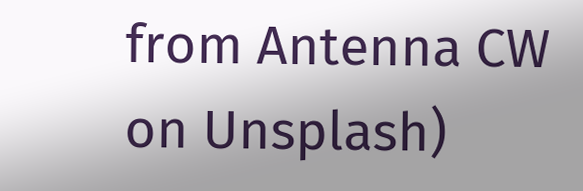from Antenna CW on Unsplash)